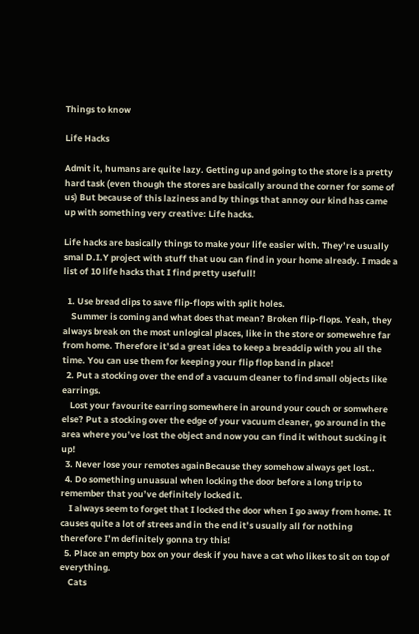Things to know

Life Hacks

Admit it, humans are quite lazy. Getting up and going to the store is a pretty hard task (even though the stores are basically around the corner for some of us) But because of this laziness and by things that annoy our kind has came up with something very creative: Life hacks.

Life hacks are basically things to make your life easier with. They’re usually smal D.I.Y project with stuff that uou can find in your home already. I made a list of 10 life hacks that I find pretty usefull!

  1. Use bread clips to save flip-flops with split holes.
    Summer is coming and what does that mean? Broken flip-flops. Yeah, they always break on the most unlogical places, like in the store or somewehre far from home. Therefore it’sd a great idea to keep a breadclip with you all the time. You can use them for keeping your flip flop band in place!
  2. Put a stocking over the end of a vacuum cleaner to find small objects like earrings.
    Lost your favourite earring somewhere in around your couch or somwhere else? Put a stocking over the edge of your vacuum cleaner, go around in the area where you’ve lost the object and now you can find it without sucking it up!
  3. Never lose your remotes againBecause they somehow always get lost..
  4. Do something unuasual when locking the door before a long trip to remember that you’ve definitely locked it.
    I always seem to forget that I locked the door when I go away from home. It causes quite a lot of strees and in the end it’s usually all for nothing therefore I’m definitely gonna try this!
  5. Place an empty box on your desk if you have a cat who likes to sit on top of everything.
    Cats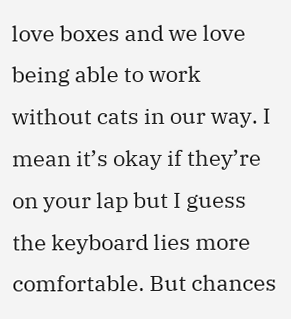love boxes and we love being able to work without cats in our way. I mean it’s okay if they’re on your lap but I guess the keyboard lies more comfortable. But chances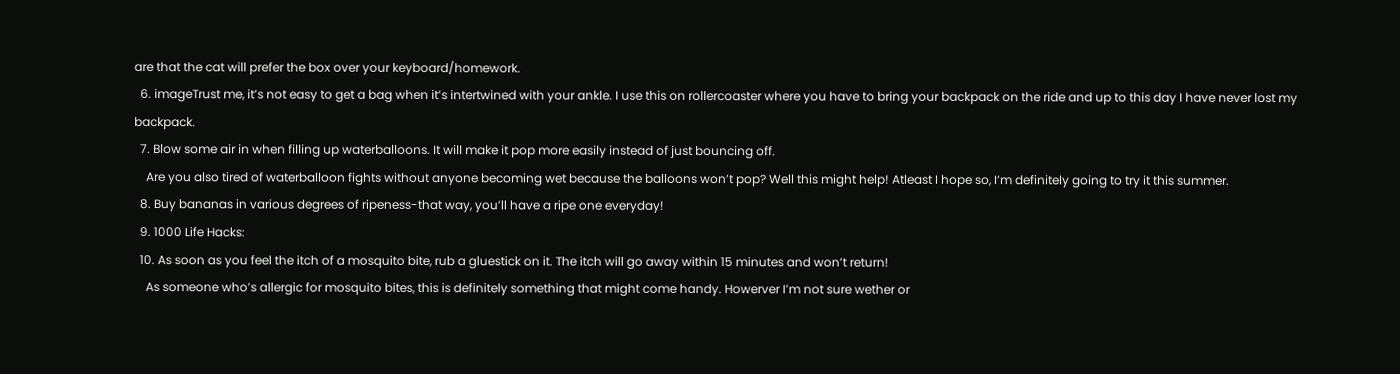are that the cat will prefer the box over your keyboard/homework.
  6. imageTrust me, it’s not easy to get a bag when it’s intertwined with your ankle. I use this on rollercoaster where you have to bring your backpack on the ride and up to this day I have never lost my backpack.
  7. Blow some air in when filling up waterballoons. It will make it pop more easily instead of just bouncing off.
    Are you also tired of waterballoon fights without anyone becoming wet because the balloons won’t pop? Well this might help! Atleast I hope so, I’m definitely going to try it this summer.
  8. Buy bananas in various degrees of ripeness-that way, you’ll have a ripe one everyday!
  9. 1000 Life Hacks:
  10. As soon as you feel the itch of a mosquito bite, rub a gluestick on it. The itch will go away within 15 minutes and won’t return!
    As someone who’s allergic for mosquito bites, this is definitely something that might come handy. Howerver I’m not sure wether or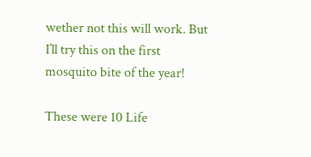wether not this will work. But I’ll try this on the first mosquito bite of the year!

These were 10 Life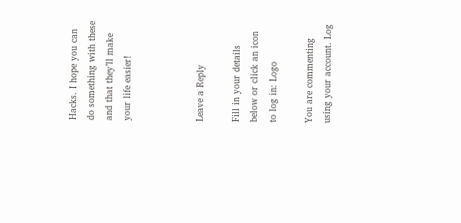Hacks. I hope you can do something with these and that they’ll make your life easier!



Leave a Reply

Fill in your details below or click an icon to log in: Logo

You are commenting using your account. Log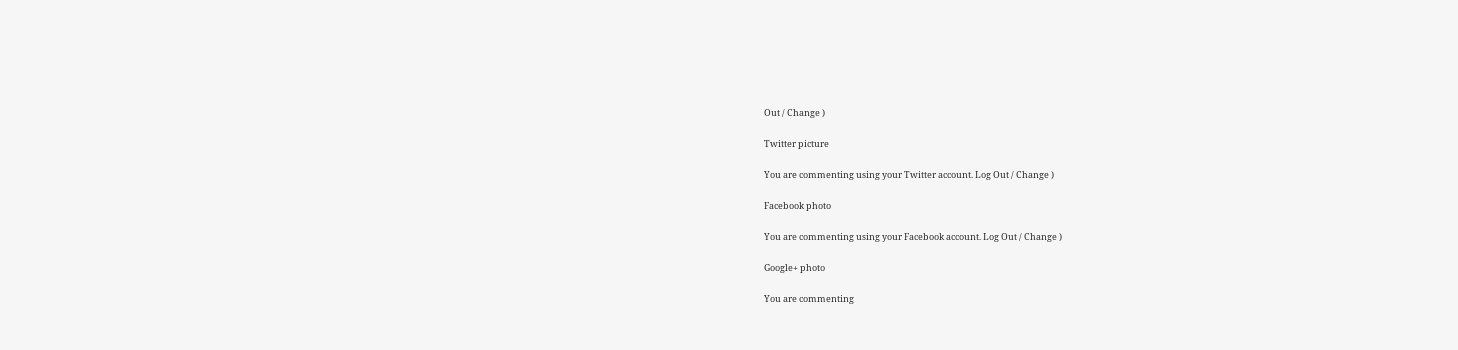Out / Change )

Twitter picture

You are commenting using your Twitter account. Log Out / Change )

Facebook photo

You are commenting using your Facebook account. Log Out / Change )

Google+ photo

You are commenting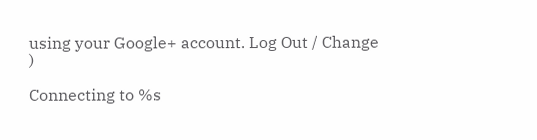using your Google+ account. Log Out / Change )

Connecting to %s